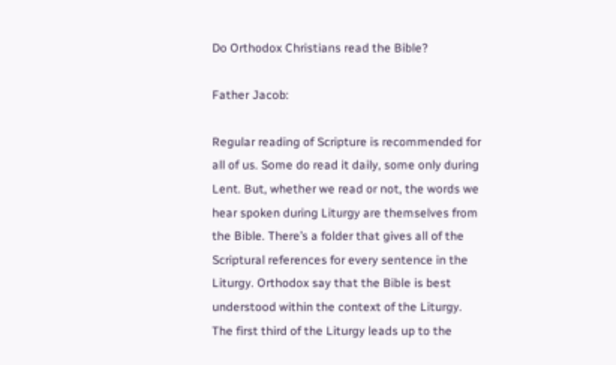Do Orthodox Christians read the Bible?

Father Jacob:

Regular reading of Scripture is recommended for all of us. Some do read it daily, some only during Lent. But, whether we read or not, the words we hear spoken during Liturgy are themselves from the Bible. There’s a folder that gives all of the Scriptural references for every sentence in the Liturgy. Orthodox say that the Bible is best understood within the context of the Liturgy. The first third of the Liturgy leads up to the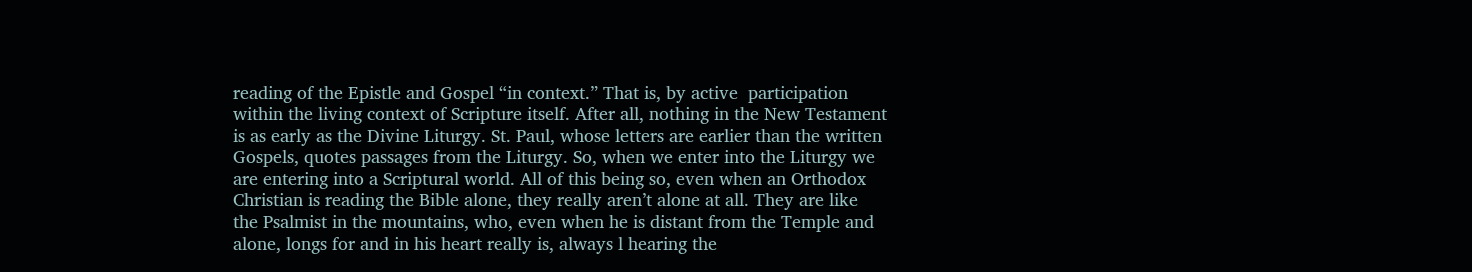reading of the Epistle and Gospel “in context.” That is, by active  participation within the living context of Scripture itself. After all, nothing in the New Testament is as early as the Divine Liturgy. St. Paul, whose letters are earlier than the written Gospels, quotes passages from the Liturgy. So, when we enter into the Liturgy we are entering into a Scriptural world. All of this being so, even when an Orthodox Christian is reading the Bible alone, they really aren’t alone at all. They are like the Psalmist in the mountains, who, even when he is distant from the Temple and alone, longs for and in his heart really is, always l hearing the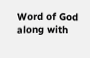Word of God along with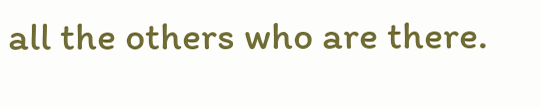all the others who are there.